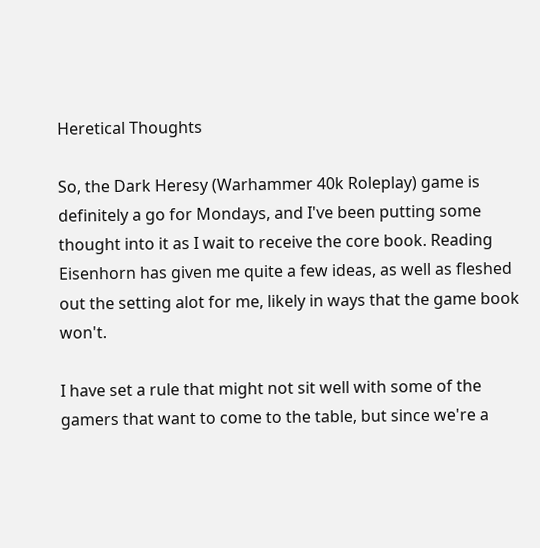Heretical Thoughts

So, the Dark Heresy (Warhammer 40k Roleplay) game is definitely a go for Mondays, and I've been putting some thought into it as I wait to receive the core book. Reading Eisenhorn has given me quite a few ideas, as well as fleshed out the setting alot for me, likely in ways that the game book won't.

I have set a rule that might not sit well with some of the gamers that want to come to the table, but since we're a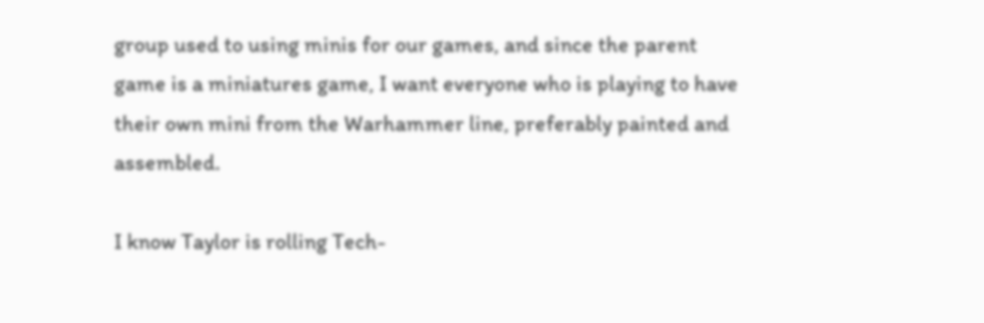group used to using minis for our games, and since the parent game is a miniatures game, I want everyone who is playing to have their own mini from the Warhammer line, preferably painted and assembled.

I know Taylor is rolling Tech-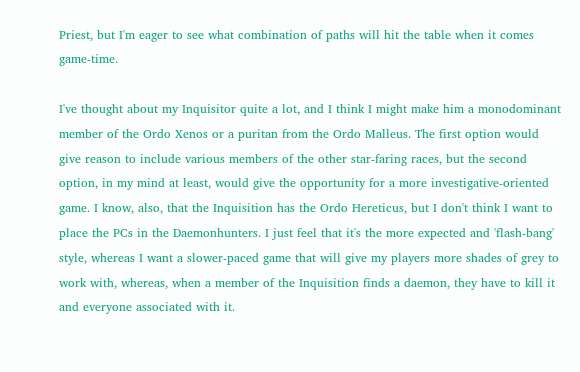Priest, but I'm eager to see what combination of paths will hit the table when it comes game-time.

I've thought about my Inquisitor quite a lot, and I think I might make him a monodominant member of the Ordo Xenos or a puritan from the Ordo Malleus. The first option would give reason to include various members of the other star-faring races, but the second option, in my mind at least, would give the opportunity for a more investigative-oriented game. I know, also, that the Inquisition has the Ordo Hereticus, but I don't think I want to place the PCs in the Daemonhunters. I just feel that it's the more expected and 'flash-bang' style, whereas I want a slower-paced game that will give my players more shades of grey to work with, whereas, when a member of the Inquisition finds a daemon, they have to kill it and everyone associated with it.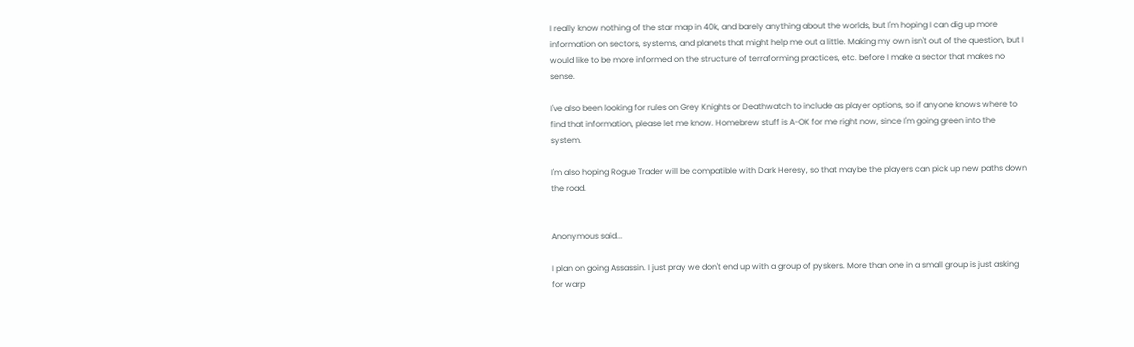I really know nothing of the star map in 40k, and barely anything about the worlds, but I'm hoping I can dig up more information on sectors, systems, and planets that might help me out a little. Making my own isn't out of the question, but I would like to be more informed on the structure of terraforming practices, etc. before I make a sector that makes no sense.

I've also been looking for rules on Grey Knights or Deathwatch to include as player options, so if anyone knows where to find that information, please let me know. Homebrew stuff is A-OK for me right now, since I'm going green into the system.

I'm also hoping Rogue Trader will be compatible with Dark Heresy, so that maybe the players can pick up new paths down the road.


Anonymous said...

I plan on going Assassin. I just pray we don't end up with a group of pyskers. More than one in a small group is just asking for warp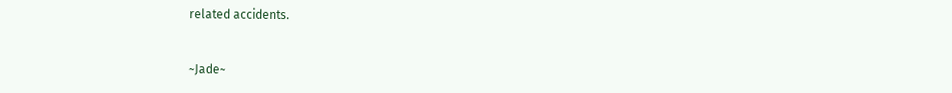related accidents.


~Jade~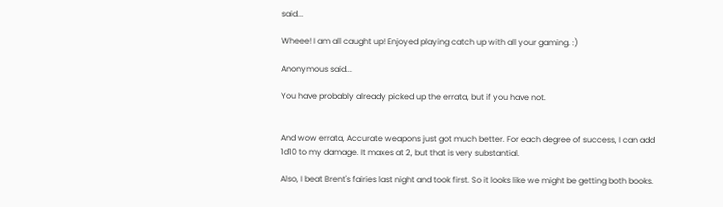said...

Wheee! I am all caught up! Enjoyed playing catch up with all your gaming. :)

Anonymous said...

You have probably already picked up the errata, but if you have not.


And wow errata, Accurate weapons just got much better. For each degree of success, I can add 1d10 to my damage. It maxes at 2, but that is very substantial.

Also, I beat Brent's fairies last night and took first. So it looks like we might be getting both books.